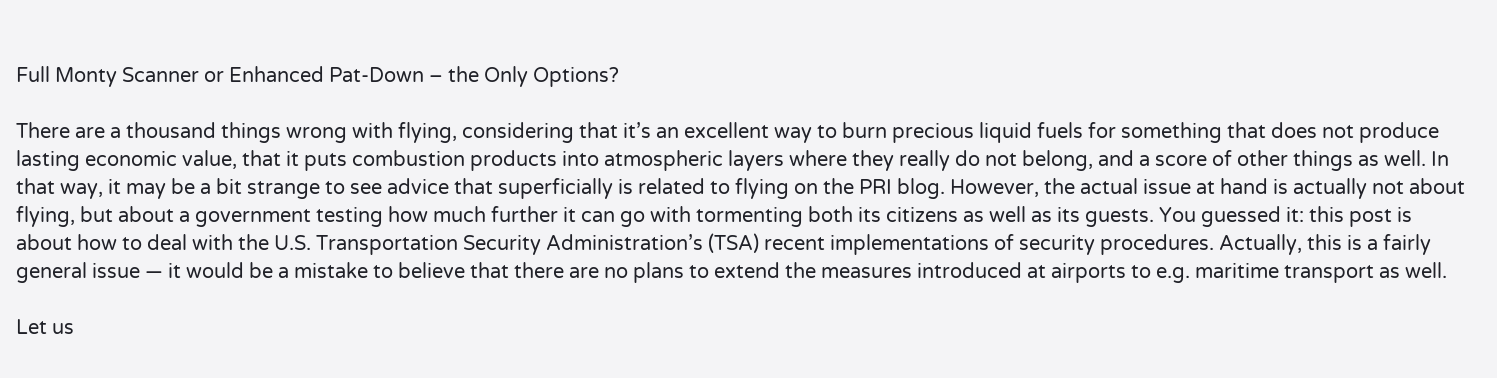Full Monty Scanner or Enhanced Pat-Down – the Only Options?

There are a thousand things wrong with flying, considering that it’s an excellent way to burn precious liquid fuels for something that does not produce lasting economic value, that it puts combustion products into atmospheric layers where they really do not belong, and a score of other things as well. In that way, it may be a bit strange to see advice that superficially is related to flying on the PRI blog. However, the actual issue at hand is actually not about flying, but about a government testing how much further it can go with tormenting both its citizens as well as its guests. You guessed it: this post is about how to deal with the U.S. Transportation Security Administration’s (TSA) recent implementations of security procedures. Actually, this is a fairly general issue — it would be a mistake to believe that there are no plans to extend the measures introduced at airports to e.g. maritime transport as well.

Let us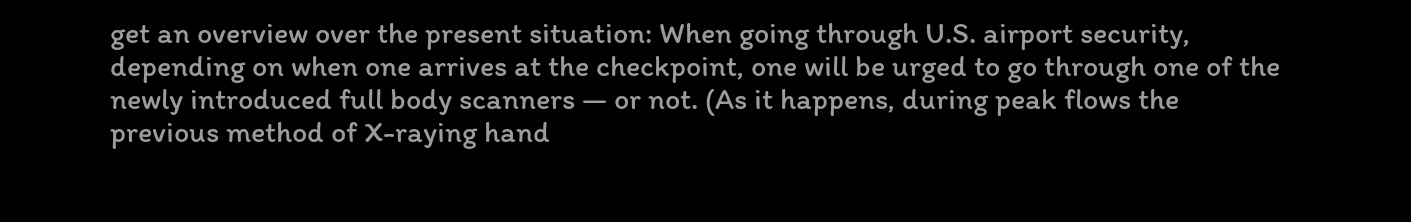get an overview over the present situation: When going through U.S. airport security, depending on when one arrives at the checkpoint, one will be urged to go through one of the newly introduced full body scanners — or not. (As it happens, during peak flows the previous method of X-raying hand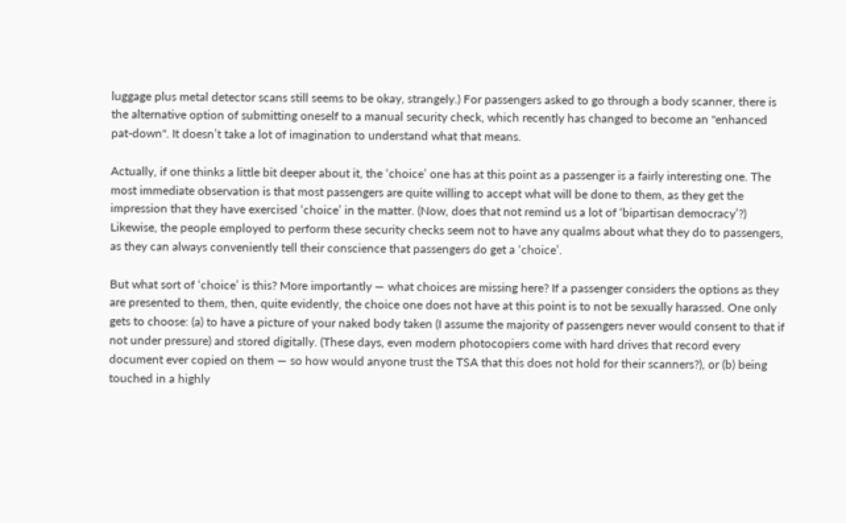luggage plus metal detector scans still seems to be okay, strangely.) For passengers asked to go through a body scanner, there is the alternative option of submitting oneself to a manual security check, which recently has changed to become an "enhanced pat-down". It doesn’t take a lot of imagination to understand what that means.

Actually, if one thinks a little bit deeper about it, the ‘choice’ one has at this point as a passenger is a fairly interesting one. The most immediate observation is that most passengers are quite willing to accept what will be done to them, as they get the impression that they have exercised ‘choice’ in the matter. (Now, does that not remind us a lot of ‘bipartisan democracy’?) Likewise, the people employed to perform these security checks seem not to have any qualms about what they do to passengers, as they can always conveniently tell their conscience that passengers do get a ‘choice’.

But what sort of ‘choice’ is this? More importantly — what choices are missing here? If a passenger considers the options as they are presented to them, then, quite evidently, the choice one does not have at this point is to not be sexually harassed. One only gets to choose: (a) to have a picture of your naked body taken (I assume the majority of passengers never would consent to that if not under pressure) and stored digitally. (These days, even modern photocopiers come with hard drives that record every document ever copied on them — so how would anyone trust the TSA that this does not hold for their scanners?), or (b) being touched in a highly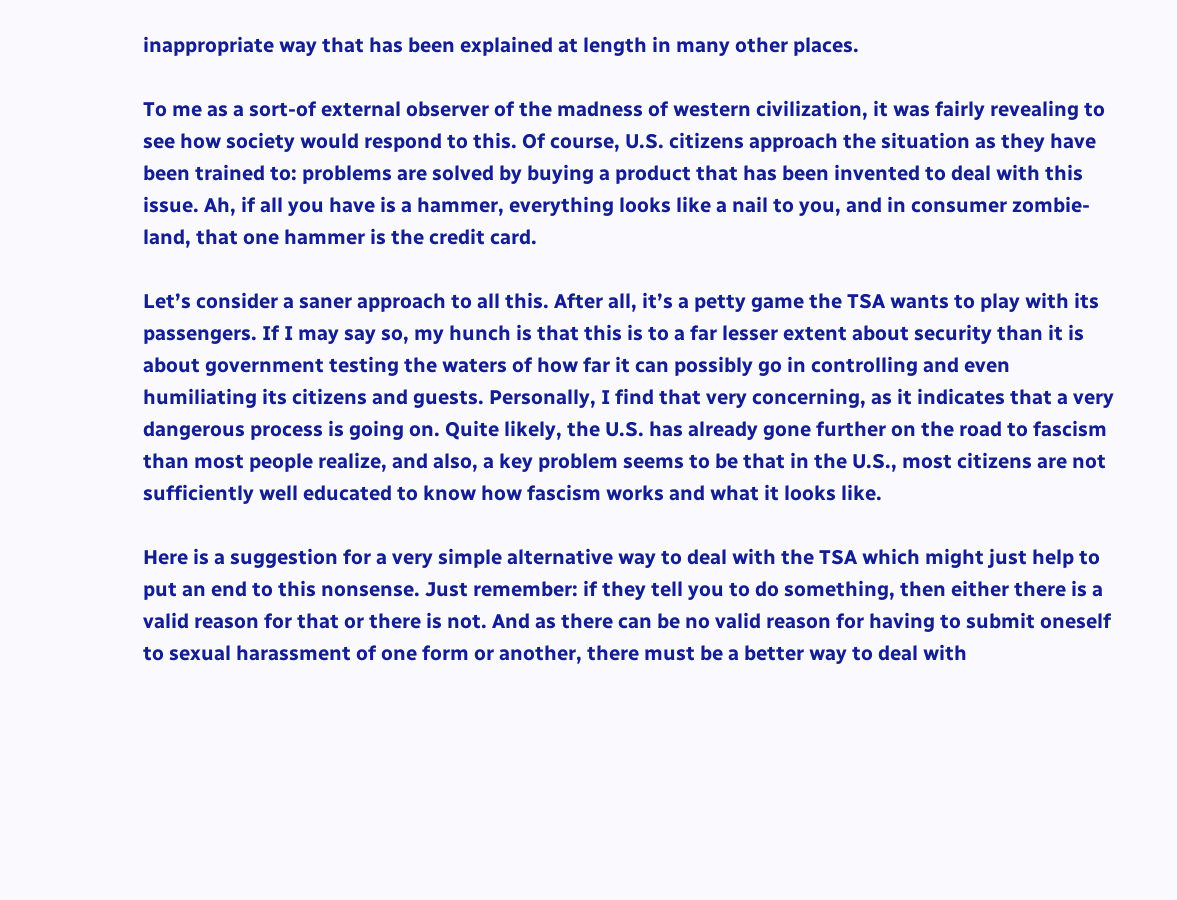inappropriate way that has been explained at length in many other places.

To me as a sort-of external observer of the madness of western civilization, it was fairly revealing to see how society would respond to this. Of course, U.S. citizens approach the situation as they have been trained to: problems are solved by buying a product that has been invented to deal with this issue. Ah, if all you have is a hammer, everything looks like a nail to you, and in consumer zombie-land, that one hammer is the credit card.

Let’s consider a saner approach to all this. After all, it’s a petty game the TSA wants to play with its passengers. If I may say so, my hunch is that this is to a far lesser extent about security than it is about government testing the waters of how far it can possibly go in controlling and even humiliating its citizens and guests. Personally, I find that very concerning, as it indicates that a very dangerous process is going on. Quite likely, the U.S. has already gone further on the road to fascism than most people realize, and also, a key problem seems to be that in the U.S., most citizens are not sufficiently well educated to know how fascism works and what it looks like.

Here is a suggestion for a very simple alternative way to deal with the TSA which might just help to put an end to this nonsense. Just remember: if they tell you to do something, then either there is a valid reason for that or there is not. And as there can be no valid reason for having to submit oneself to sexual harassment of one form or another, there must be a better way to deal with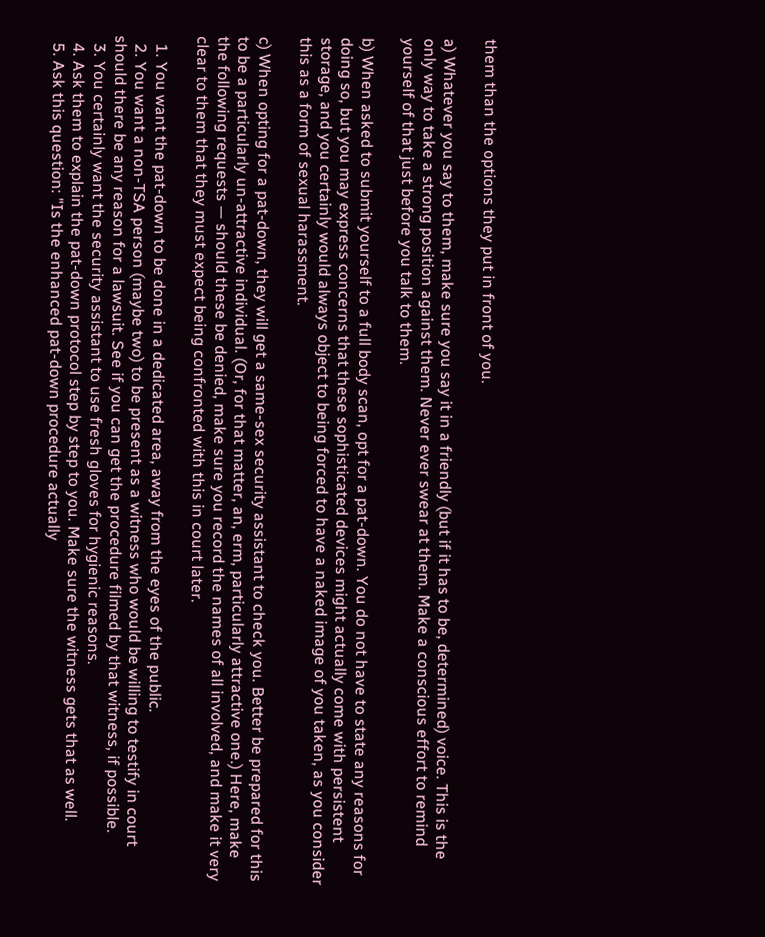them than the options they put in front of you.

a) Whatever you say to them, make sure you say it in a friendly (but if it has to be, determined) voice. This is the only way to take a strong position against them. Never ever swear at them. Make a conscious effort to remind yourself of that just before you talk to them.

b) When asked to submit yourself to a full body scan, opt for a pat-down. You do not have to state any reasons for doing so, but you may express concerns that these sophisticated devices might actually come with persistent storage, and you certainly would always object to being forced to have a naked image of you taken, as you consider this as a form of sexual harassment.

c) When opting for a pat-down, they will get a same-sex security assistant to check you. Better be prepared for this to be a particularly un-attractive individual. (Or, for that matter, an, erm, particularly attractive one.) Here, make the following requests — should these be denied, make sure you record the names of all involved, and make it very clear to them that they must expect being confronted with this in court later.

  1. You want the pat-down to be done in a dedicated area, away from the eyes of the public.
  2. You want a non-TSA person (maybe two) to be present as a witness who would be willing to testify in court should there be any reason for a lawsuit. See if you can get the procedure filmed by that witness, if possible.
  3. You certainly want the security assistant to use fresh gloves for hygienic reasons.
  4. Ask them to explain the pat-down protocol step by step to you. Make sure the witness gets that as well.
  5. Ask this question: "Is the enhanced pat-down procedure actually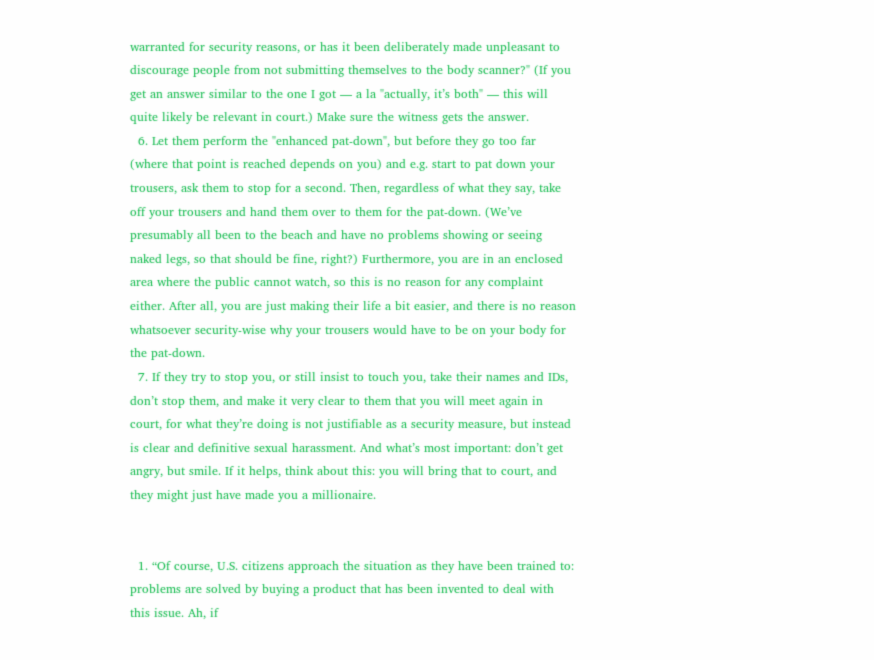warranted for security reasons, or has it been deliberately made unpleasant to discourage people from not submitting themselves to the body scanner?" (If you get an answer similar to the one I got — a la "actually, it’s both" — this will quite likely be relevant in court.) Make sure the witness gets the answer.
  6. Let them perform the "enhanced pat-down", but before they go too far (where that point is reached depends on you) and e.g. start to pat down your trousers, ask them to stop for a second. Then, regardless of what they say, take off your trousers and hand them over to them for the pat-down. (We’ve presumably all been to the beach and have no problems showing or seeing naked legs, so that should be fine, right?) Furthermore, you are in an enclosed area where the public cannot watch, so this is no reason for any complaint either. After all, you are just making their life a bit easier, and there is no reason whatsoever security-wise why your trousers would have to be on your body for the pat-down.
  7. If they try to stop you, or still insist to touch you, take their names and IDs, don’t stop them, and make it very clear to them that you will meet again in court, for what they’re doing is not justifiable as a security measure, but instead is clear and definitive sexual harassment. And what’s most important: don’t get angry, but smile. If it helps, think about this: you will bring that to court, and they might just have made you a millionaire.


  1. “Of course, U.S. citizens approach the situation as they have been trained to: problems are solved by buying a product that has been invented to deal with this issue. Ah, if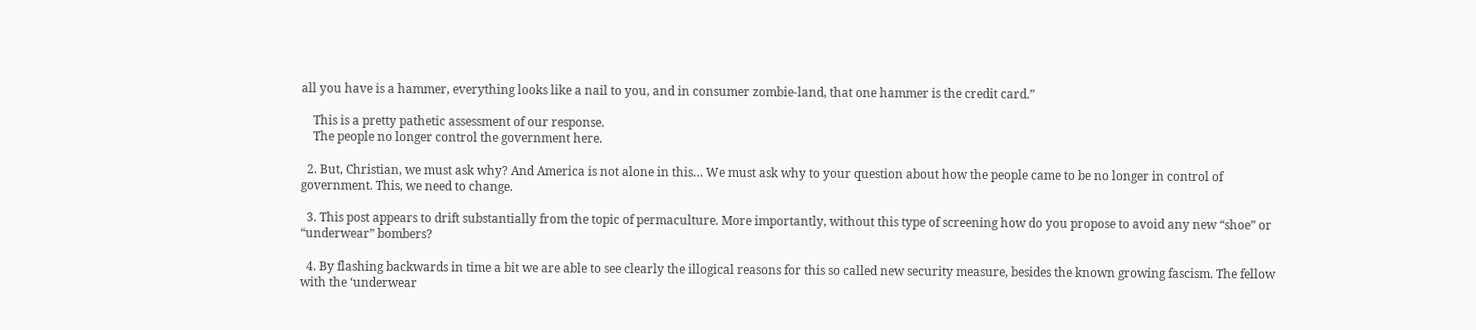all you have is a hammer, everything looks like a nail to you, and in consumer zombie-land, that one hammer is the credit card.”

    This is a pretty pathetic assessment of our response.
    The people no longer control the government here.

  2. But, Christian, we must ask why? And America is not alone in this… We must ask why to your question about how the people came to be no longer in control of government. This, we need to change.

  3. This post appears to drift substantially from the topic of permaculture. More importantly, without this type of screening how do you propose to avoid any new “shoe” or “underwear” bombers?

  4. By flashing backwards in time a bit we are able to see clearly the illogical reasons for this so called new security measure, besides the known growing fascism. The fellow with the ‘underwear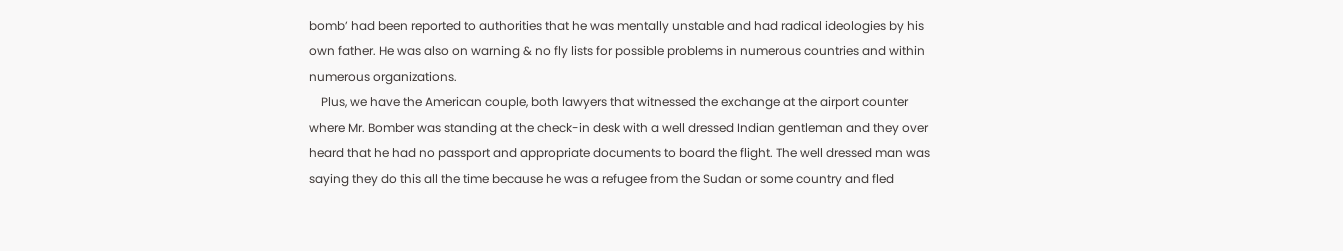bomb’ had been reported to authorities that he was mentally unstable and had radical ideologies by his own father. He was also on warning & no fly lists for possible problems in numerous countries and within numerous organizations.
    Plus, we have the American couple, both lawyers that witnessed the exchange at the airport counter where Mr. Bomber was standing at the check-in desk with a well dressed Indian gentleman and they over heard that he had no passport and appropriate documents to board the flight. The well dressed man was saying they do this all the time because he was a refugee from the Sudan or some country and fled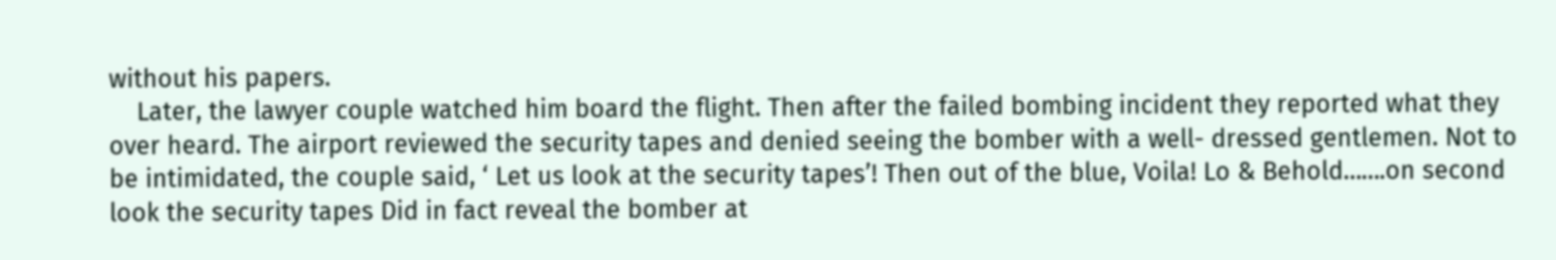without his papers.
    Later, the lawyer couple watched him board the flight. Then after the failed bombing incident they reported what they over heard. The airport reviewed the security tapes and denied seeing the bomber with a well- dressed gentlemen. Not to be intimidated, the couple said, ‘ Let us look at the security tapes’! Then out of the blue, Voila! Lo & Behold…….on second look the security tapes Did in fact reveal the bomber at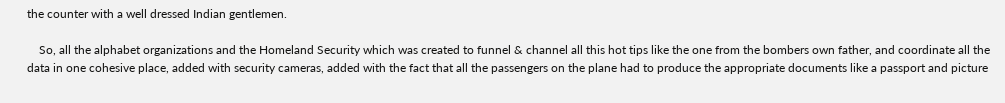the counter with a well dressed Indian gentlemen.

    So, all the alphabet organizations and the Homeland Security which was created to funnel & channel all this hot tips like the one from the bombers own father, and coordinate all the data in one cohesive place, added with security cameras, added with the fact that all the passengers on the plane had to produce the appropriate documents like a passport and picture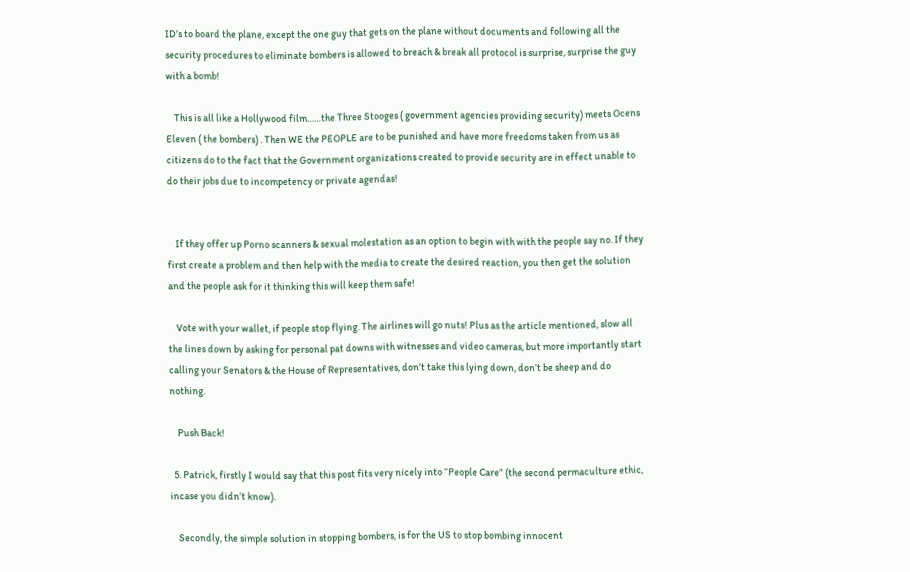ID’s to board the plane, except the one guy that gets on the plane without documents and following all the security procedures to eliminate bombers is allowed to breach & break all protocol is surprise, surprise the guy with a bomb!

    This is all like a Hollywood film……the Three Stooges ( government agencies providing security) meets Ocens Eleven ( the bombers) . Then WE the PEOPLE are to be punished and have more freedoms taken from us as citizens do to the fact that the Government organizations created to provide security are in effect unable to do their jobs due to incompetency or private agendas!


    If they offer up Porno scanners & sexual molestation as an option to begin with with the people say no. If they first create a problem and then help with the media to create the desired reaction, you then get the solution and the people ask for it thinking this will keep them safe!

    Vote with your wallet, if people stop flying. The airlines will go nuts! Plus as the article mentioned, slow all the lines down by asking for personal pat downs with witnesses and video cameras, but more importantly start calling your Senators & the House of Representatives, don’t take this lying down, don’t be sheep and do nothing.

    Push Back!

  5. Patrick, firstly I would say that this post fits very nicely into “People Care” (the second permaculture ethic, incase you didn’t know).

    Secondly, the simple solution in stopping bombers, is for the US to stop bombing innocent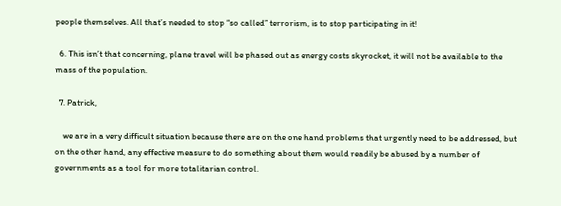people themselves. All that’s needed to stop “so called” terrorism, is to stop participating in it!

  6. This isn’t that concerning, plane travel will be phased out as energy costs skyrocket, it will not be available to the mass of the population.

  7. Patrick,

    we are in a very difficult situation because there are on the one hand problems that urgently need to be addressed, but on the other hand, any effective measure to do something about them would readily be abused by a number of governments as a tool for more totalitarian control.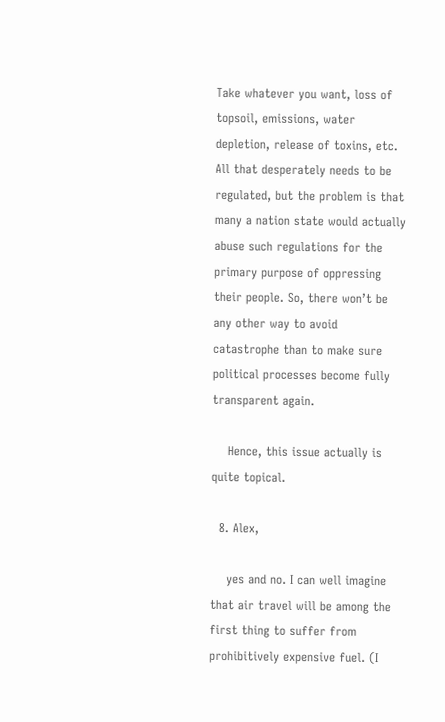Take whatever you want, loss of topsoil, emissions, water depletion, release of toxins, etc. All that desperately needs to be regulated, but the problem is that many a nation state would actually abuse such regulations for the primary purpose of oppressing their people. So, there won’t be any other way to avoid catastrophe than to make sure political processes become fully transparent again.

    Hence, this issue actually is quite topical.

  8. Alex,

    yes and no. I can well imagine that air travel will be among the first thing to suffer from prohibitively expensive fuel. (I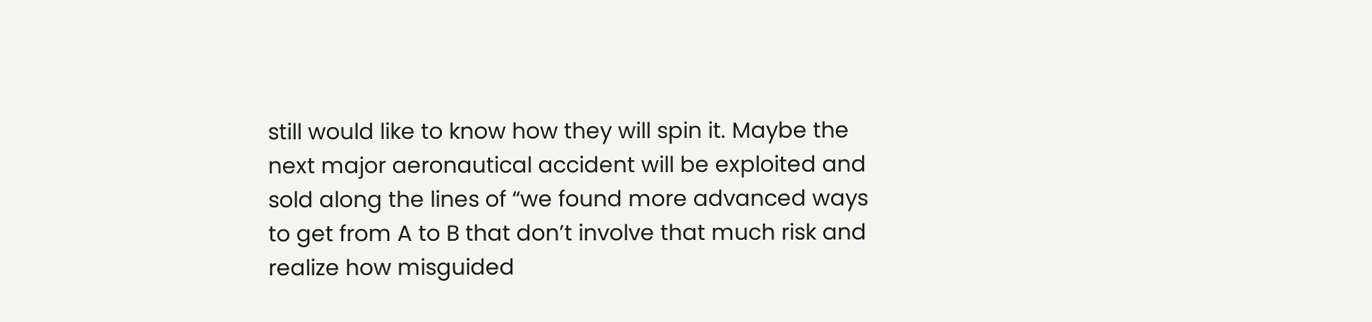still would like to know how they will spin it. Maybe the next major aeronautical accident will be exploited and sold along the lines of “we found more advanced ways to get from A to B that don’t involve that much risk and realize how misguided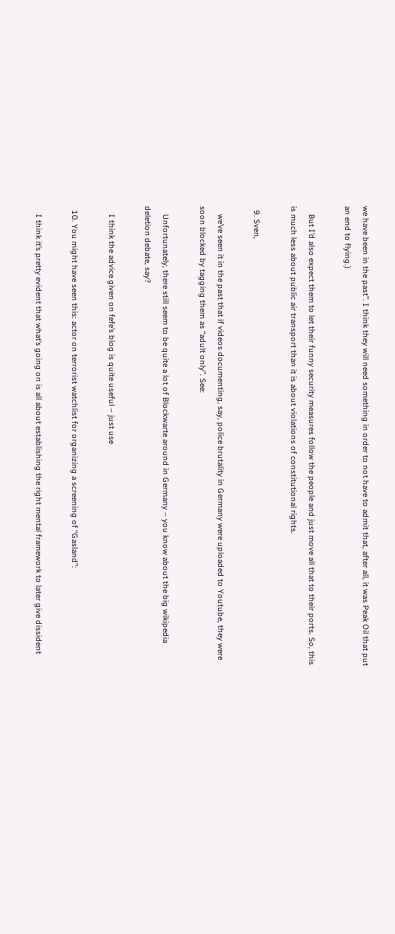we have been in the past”. I think they will need something in order to not have to admit that, after all, it was Peak Oil that put an end to flying.)

    But I’d also expect them to let their funny security measures follow the people and just move all that to their ports. So, this is much less about public air transport than it is about violations of constitutional rights.

  9. Sven,

    we’ve seen it in the past that if videos documenting, say, police brutality in Germany were uploaded to Youtube, they were soon blocked by tagging them as “adult only”. See:

    Unfortunately, there still seem to be quite a lot of Blockwarte around in Germany – you know about the big wikipedia deletion debate, say?

    I think the advice given on fefe’s blog is quite useful – just use

  10. You might have seen this: actor on terrorist watchlist for organizing a screening of “Gasland”:

    I think it’s pretty evident that what’s going on is all about establishing the right mental framework to later give dissident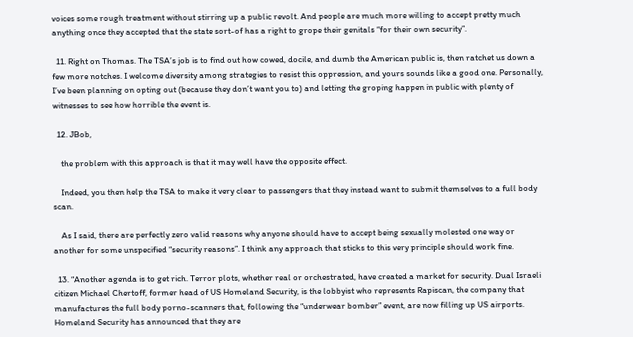voices some rough treatment without stirring up a public revolt. And people are much more willing to accept pretty much anything once they accepted that the state sort-of has a right to grope their genitals “for their own security”.

  11. Right on Thomas. The TSA’s job is to find out how cowed, docile, and dumb the American public is, then ratchet us down a few more notches. I welcome diversity among strategies to resist this oppression, and yours sounds like a good one. Personally, I’ve been planning on opting out (because they don’t want you to) and letting the groping happen in public with plenty of witnesses to see how horrible the event is.

  12. JBob,

    the problem with this approach is that it may well have the opposite effect.

    Indeed, you then help the TSA to make it very clear to passengers that they instead want to submit themselves to a full body scan.

    As I said, there are perfectly zero valid reasons why anyone should have to accept being sexually molested one way or another for some unspecified “security reasons”. I think any approach that sticks to this very principle should work fine.

  13. “Another agenda is to get rich. Terror plots, whether real or orchestrated, have created a market for security. Dual Israeli citizen Michael Chertoff, former head of US Homeland Security, is the lobbyist who represents Rapiscan, the company that manufactures the full body porno-scanners that, following the “underwear bomber” event, are now filling up US airports. Homeland Security has announced that they are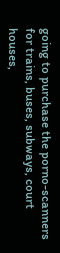going to purchase the porno-scanners for trains, buses, subways, court houses,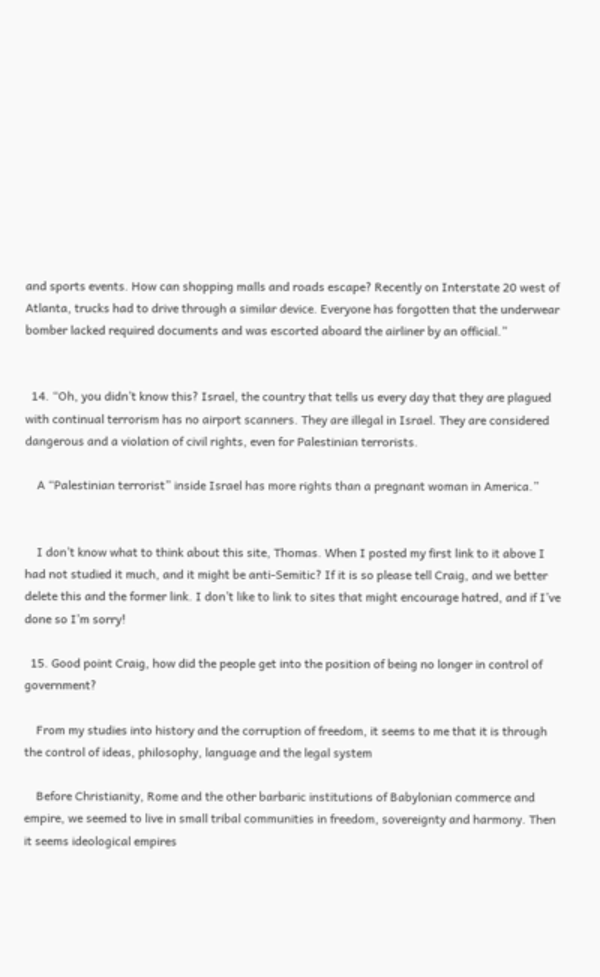and sports events. How can shopping malls and roads escape? Recently on Interstate 20 west of Atlanta, trucks had to drive through a similar device. Everyone has forgotten that the underwear bomber lacked required documents and was escorted aboard the airliner by an official.”


  14. “Oh, you didn’t know this? Israel, the country that tells us every day that they are plagued with continual terrorism has no airport scanners. They are illegal in Israel. They are considered dangerous and a violation of civil rights, even for Palestinian terrorists.

    A “Palestinian terrorist” inside Israel has more rights than a pregnant woman in America.”


    I don’t know what to think about this site, Thomas. When I posted my first link to it above I had not studied it much, and it might be anti-Semitic? If it is so please tell Craig, and we better delete this and the former link. I don’t like to link to sites that might encourage hatred, and if I’ve done so I’m sorry!

  15. Good point Craig, how did the people get into the position of being no longer in control of government?

    From my studies into history and the corruption of freedom, it seems to me that it is through the control of ideas, philosophy, language and the legal system

    Before Christianity, Rome and the other barbaric institutions of Babylonian commerce and empire, we seemed to live in small tribal communities in freedom, sovereignty and harmony. Then it seems ideological empires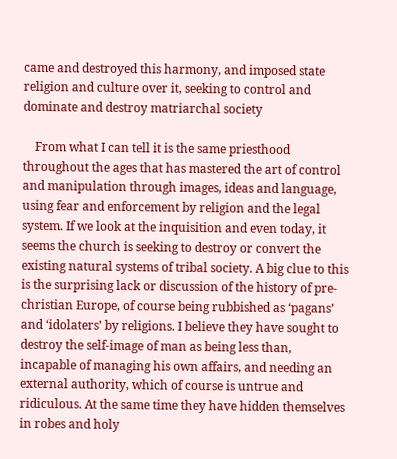came and destroyed this harmony, and imposed state religion and culture over it, seeking to control and dominate and destroy matriarchal society

    From what I can tell it is the same priesthood throughout the ages that has mastered the art of control and manipulation through images, ideas and language, using fear and enforcement by religion and the legal system. If we look at the inquisition and even today, it seems the church is seeking to destroy or convert the existing natural systems of tribal society. A big clue to this is the surprising lack or discussion of the history of pre-christian Europe, of course being rubbished as ‘pagans’ and ‘idolaters’ by religions. I believe they have sought to destroy the self-image of man as being less than, incapable of managing his own affairs, and needing an external authority, which of course is untrue and ridiculous. At the same time they have hidden themselves in robes and holy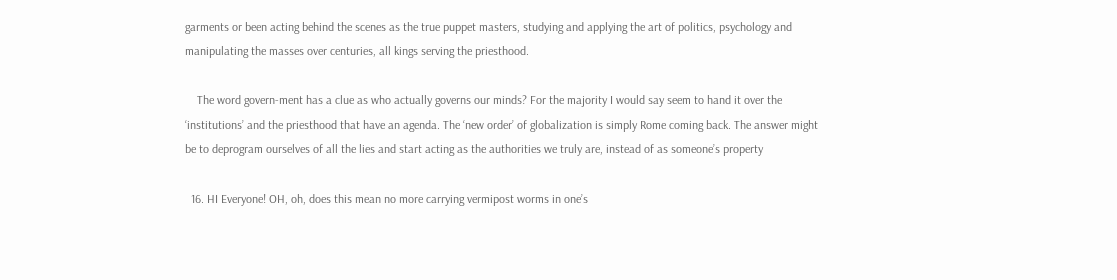garments or been acting behind the scenes as the true puppet masters, studying and applying the art of politics, psychology and manipulating the masses over centuries, all kings serving the priesthood.

    The word govern-ment has a clue as who actually governs our minds? For the majority I would say seem to hand it over the ‘institutions’ and the priesthood that have an agenda. The ‘new order’ of globalization is simply Rome coming back. The answer might be to deprogram ourselves of all the lies and start acting as the authorities we truly are, instead of as someone’s property

  16. HI Everyone! OH, oh, does this mean no more carrying vermipost worms in one’s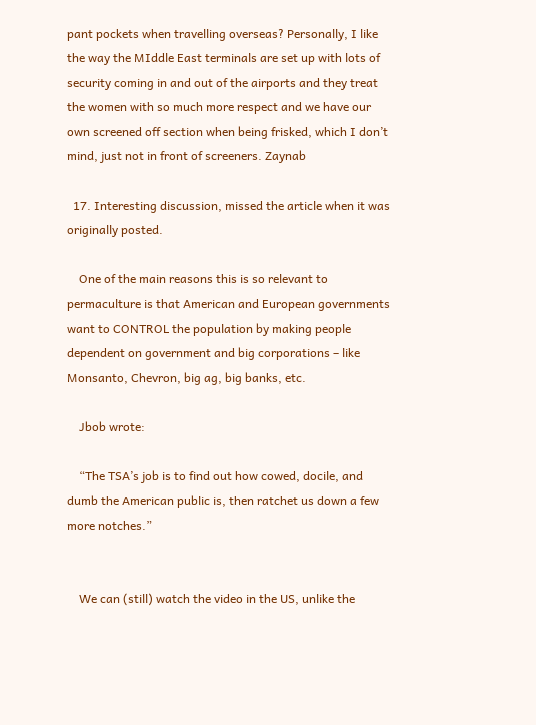pant pockets when travelling overseas? Personally, I like the way the MIddle East terminals are set up with lots of security coming in and out of the airports and they treat the women with so much more respect and we have our own screened off section when being frisked, which I don’t mind, just not in front of screeners. Zaynab

  17. Interesting discussion, missed the article when it was originally posted.

    One of the main reasons this is so relevant to permaculture is that American and European governments want to CONTROL the population by making people dependent on government and big corporations – like Monsanto, Chevron, big ag, big banks, etc.

    Jbob wrote:

    “The TSA’s job is to find out how cowed, docile, and dumb the American public is, then ratchet us down a few more notches.”


    We can (still) watch the video in the US, unlike the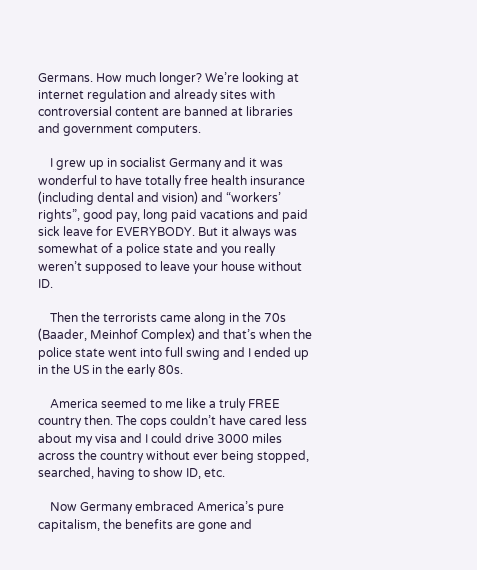Germans. How much longer? We’re looking at internet regulation and already sites with controversial content are banned at libraries and government computers.

    I grew up in socialist Germany and it was wonderful to have totally free health insurance (including dental and vision) and “workers’ rights”, good pay, long paid vacations and paid sick leave for EVERYBODY. But it always was somewhat of a police state and you really weren’t supposed to leave your house without ID.

    Then the terrorists came along in the 70s (Baader, Meinhof Complex) and that’s when the police state went into full swing and I ended up in the US in the early 80s.

    America seemed to me like a truly FREE country then. The cops couldn’t have cared less about my visa and I could drive 3000 miles across the country without ever being stopped, searched, having to show ID, etc.

    Now Germany embraced America’s pure capitalism, the benefits are gone and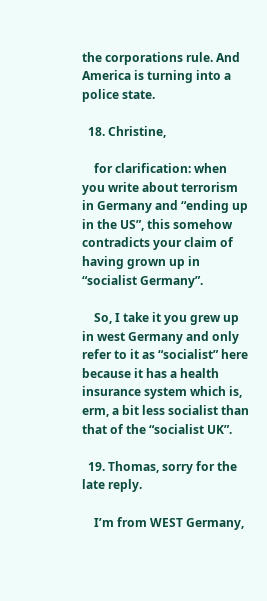the corporations rule. And America is turning into a police state.

  18. Christine,

    for clarification: when you write about terrorism in Germany and “ending up in the US”, this somehow contradicts your claim of having grown up in “socialist Germany”.

    So, I take it you grew up in west Germany and only refer to it as “socialist” here because it has a health insurance system which is, erm, a bit less socialist than that of the “socialist UK”.

  19. Thomas, sorry for the late reply.

    I’m from WEST Germany,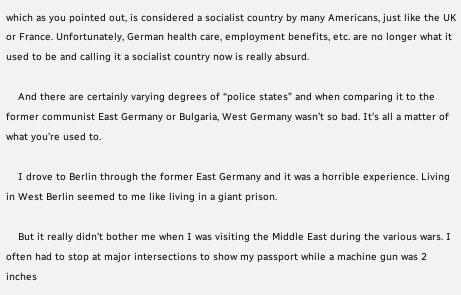which as you pointed out, is considered a socialist country by many Americans, just like the UK or France. Unfortunately, German health care, employment benefits, etc. are no longer what it used to be and calling it a socialist country now is really absurd.

    And there are certainly varying degrees of “police states” and when comparing it to the former communist East Germany or Bulgaria, West Germany wasn’t so bad. It’s all a matter of what you’re used to.

    I drove to Berlin through the former East Germany and it was a horrible experience. Living in West Berlin seemed to me like living in a giant prison.

    But it really didn’t bother me when I was visiting the Middle East during the various wars. I often had to stop at major intersections to show my passport while a machine gun was 2 inches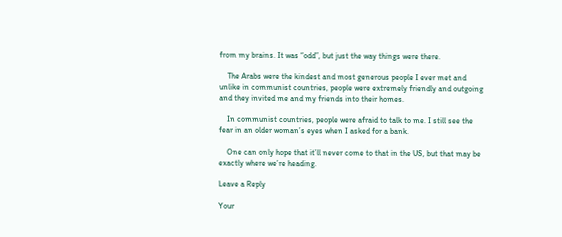from my brains. It was “odd”, but just the way things were there.

    The Arabs were the kindest and most generous people I ever met and unlike in communist countries, people were extremely friendly and outgoing and they invited me and my friends into their homes.

    In communist countries, people were afraid to talk to me. I still see the fear in an older woman’s eyes when I asked for a bank.

    One can only hope that it’ll never come to that in the US, but that may be exactly where we’re heading.

Leave a Reply

Your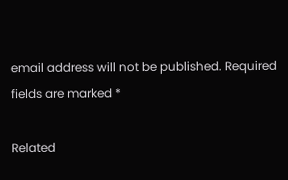email address will not be published. Required fields are marked *

Related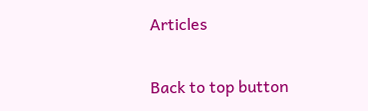Articles

Back to top button